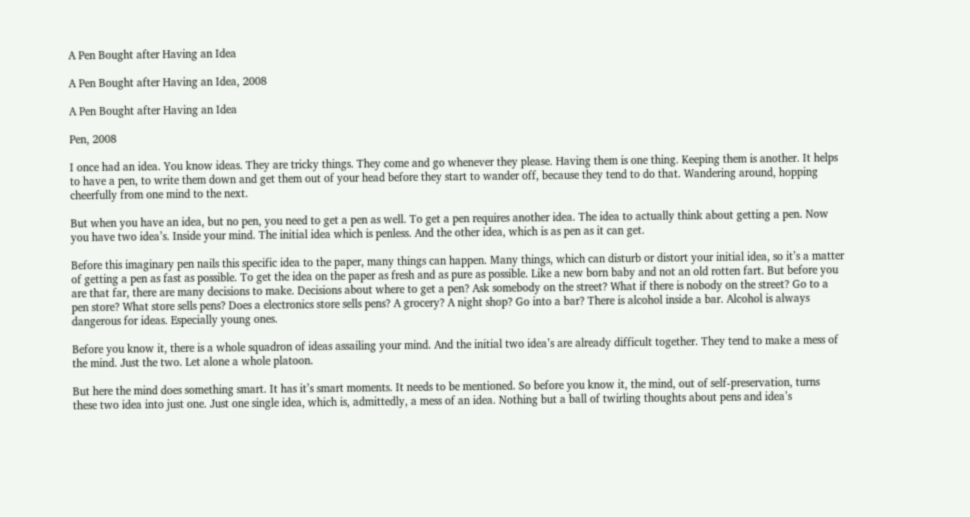A Pen Bought after Having an Idea

A Pen Bought after Having an Idea, 2008

A Pen Bought after Having an Idea

Pen, 2008

I once had an idea. You know ideas. They are tricky things. They come and go whenever they please. Having them is one thing. Keeping them is another. It helps to have a pen, to write them down and get them out of your head before they start to wander off, because they tend to do that. Wandering around, hopping cheerfully from one mind to the next.

But when you have an idea, but no pen, you need to get a pen as well. To get a pen requires another idea. The idea to actually think about getting a pen. Now you have two idea’s. Inside your mind. The initial idea which is penless. And the other idea, which is as pen as it can get.

Before this imaginary pen nails this specific idea to the paper, many things can happen. Many things, which can disturb or distort your initial idea, so it’s a matter of getting a pen as fast as possible. To get the idea on the paper as fresh and as pure as possible. Like a new born baby and not an old rotten fart. But before you are that far, there are many decisions to make. Decisions about where to get a pen? Ask somebody on the street? What if there is nobody on the street? Go to a pen store? What store sells pens? Does a electronics store sells pens? A grocery? A night shop? Go into a bar? There is alcohol inside a bar. Alcohol is always dangerous for ideas. Especially young ones.

Before you know it, there is a whole squadron of ideas assailing your mind. And the initial two idea’s are already difficult together. They tend to make a mess of the mind. Just the two. Let alone a whole platoon.

But here the mind does something smart. It has it’s smart moments. It needs to be mentioned. So before you know it, the mind, out of self-preservation, turns these two idea into just one. Just one single idea, which is, admittedly, a mess of an idea. Nothing but a ball of twirling thoughts about pens and idea’s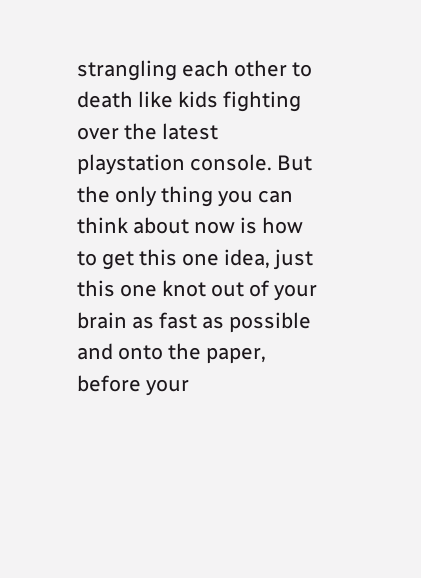strangling each other to death like kids fighting over the latest playstation console. But the only thing you can think about now is how to get this one idea, just this one knot out of your brain as fast as possible and onto the paper, before your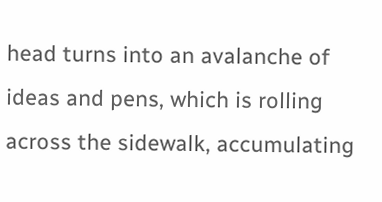head turns into an avalanche of ideas and pens, which is rolling across the sidewalk, accumulating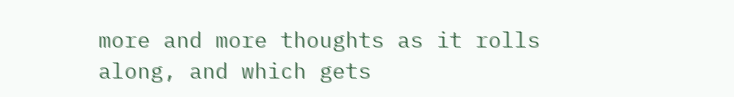more and more thoughts as it rolls along, and which gets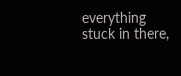everything stuck in there,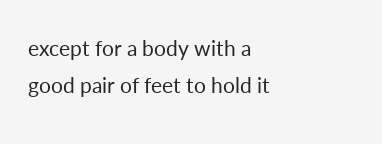except for a body with a good pair of feet to hold it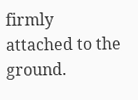firmly attached to the ground.